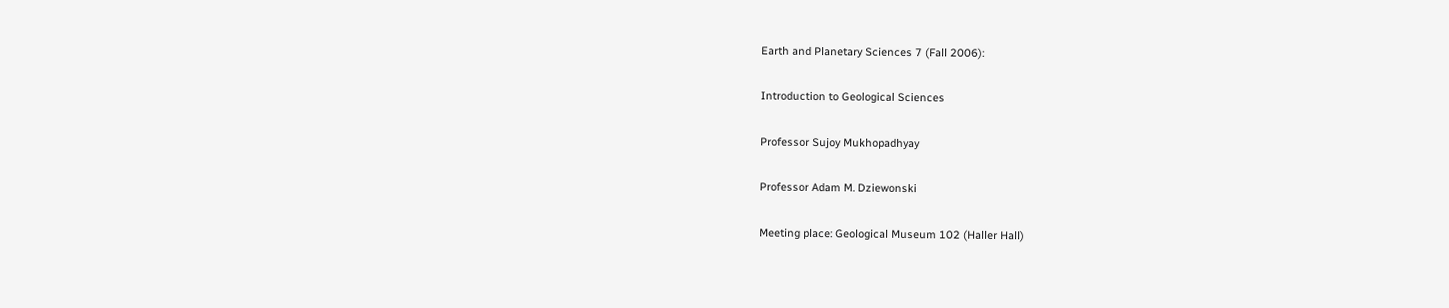Earth and Planetary Sciences 7 (Fall 2006):

Introduction to Geological Sciences

Professor Sujoy Mukhopadhyay

Professor Adam M. Dziewonski

Meeting place: Geological Museum 102 (Haller Hall)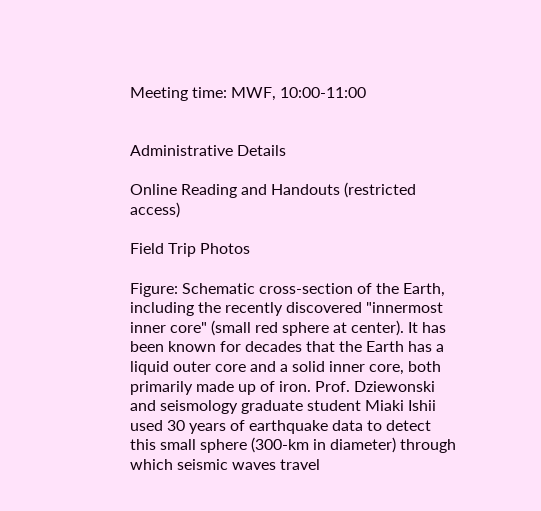Meeting time: MWF, 10:00-11:00


Administrative Details

Online Reading and Handouts (restricted access)

Field Trip Photos

Figure: Schematic cross-section of the Earth, including the recently discovered "innermost inner core" (small red sphere at center). It has been known for decades that the Earth has a liquid outer core and a solid inner core, both primarily made up of iron. Prof. Dziewonski and seismology graduate student Miaki Ishii used 30 years of earthquake data to detect this small sphere (300-km in diameter) through which seismic waves travel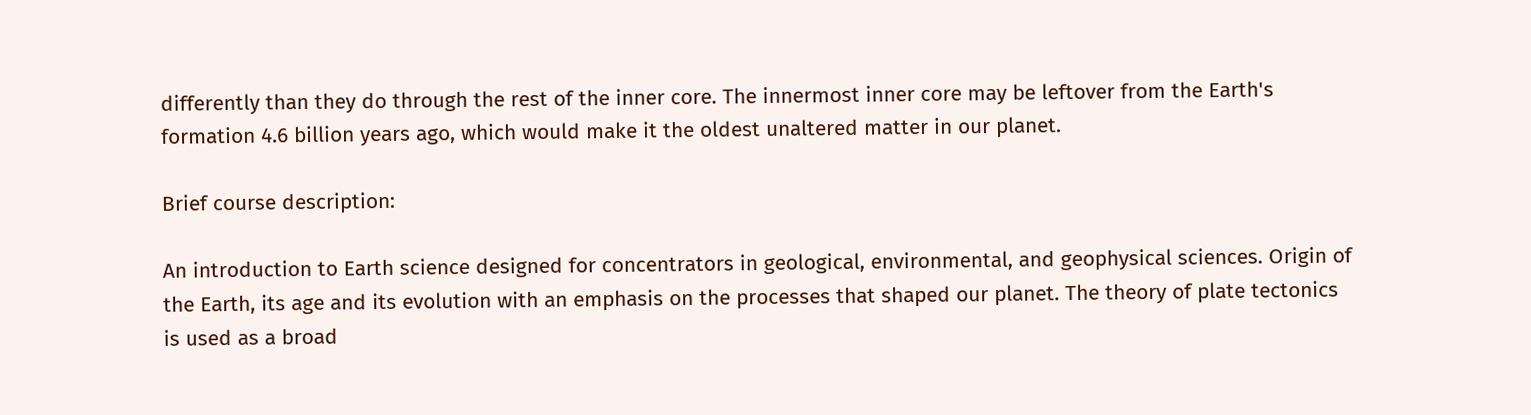differently than they do through the rest of the inner core. The innermost inner core may be leftover from the Earth's formation 4.6 billion years ago, which would make it the oldest unaltered matter in our planet.

Brief course description:

An introduction to Earth science designed for concentrators in geological, environmental, and geophysical sciences. Origin of the Earth, its age and its evolution with an emphasis on the processes that shaped our planet. The theory of plate tectonics is used as a broad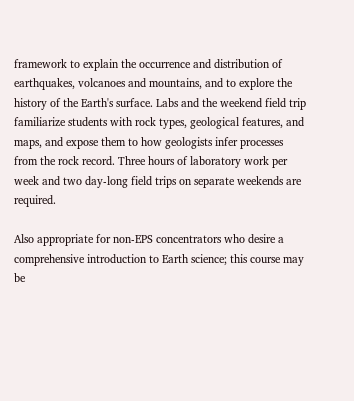framework to explain the occurrence and distribution of earthquakes, volcanoes and mountains, and to explore the history of the Earth's surface. Labs and the weekend field trip familiarize students with rock types, geological features, and maps, and expose them to how geologists infer processes from the rock record. Three hours of laboratory work per week and two day-long field trips on separate weekends are required.

Also appropriate for non-EPS concentrators who desire a comprehensive introduction to Earth science; this course may be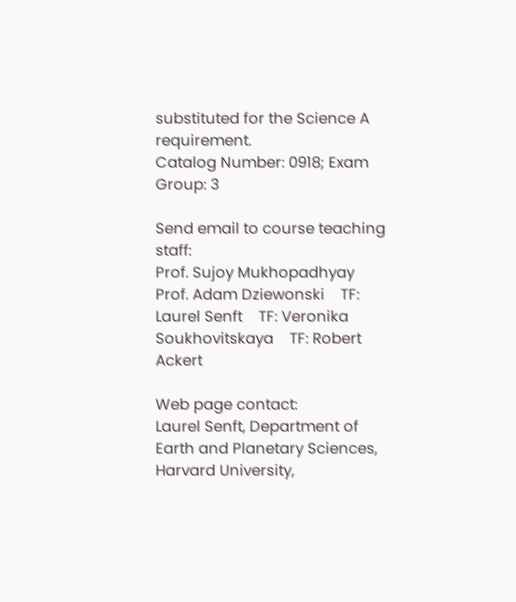substituted for the Science A requirement.
Catalog Number: 0918; Exam Group: 3

Send email to course teaching staff:
Prof. Sujoy Mukhopadhyay    Prof. Adam Dziewonski    TF: Laurel Senft    TF: Veronika Soukhovitskaya    TF: Robert Ackert

Web page contact:
Laurel Senft, Department of Earth and Planetary Sciences, Harvard University,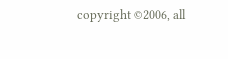copyright ©2006, all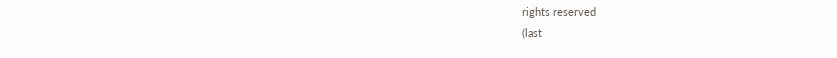rights reserved
(last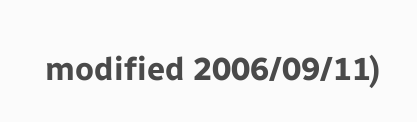modified 2006/09/11)